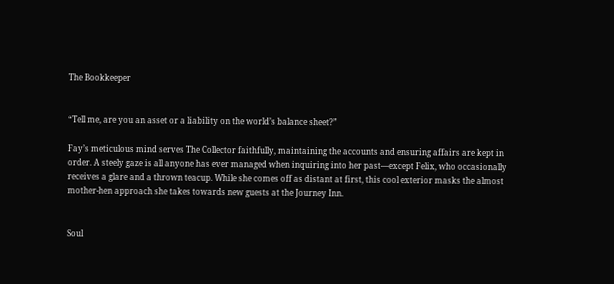The Bookkeeper


“Tell me, are you an asset or a liability on the world’s balance sheet?”

Fay’s meticulous mind serves The Collector faithfully, maintaining the accounts and ensuring affairs are kept in order. A steely gaze is all anyone has ever managed when inquiring into her past—except Felix, who occasionally receives a glare and a thrown teacup. While she comes off as distant at first, this cool exterior masks the almost mother-hen approach she takes towards new guests at the Journey Inn.


Soul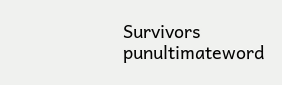Survivors punultimateword